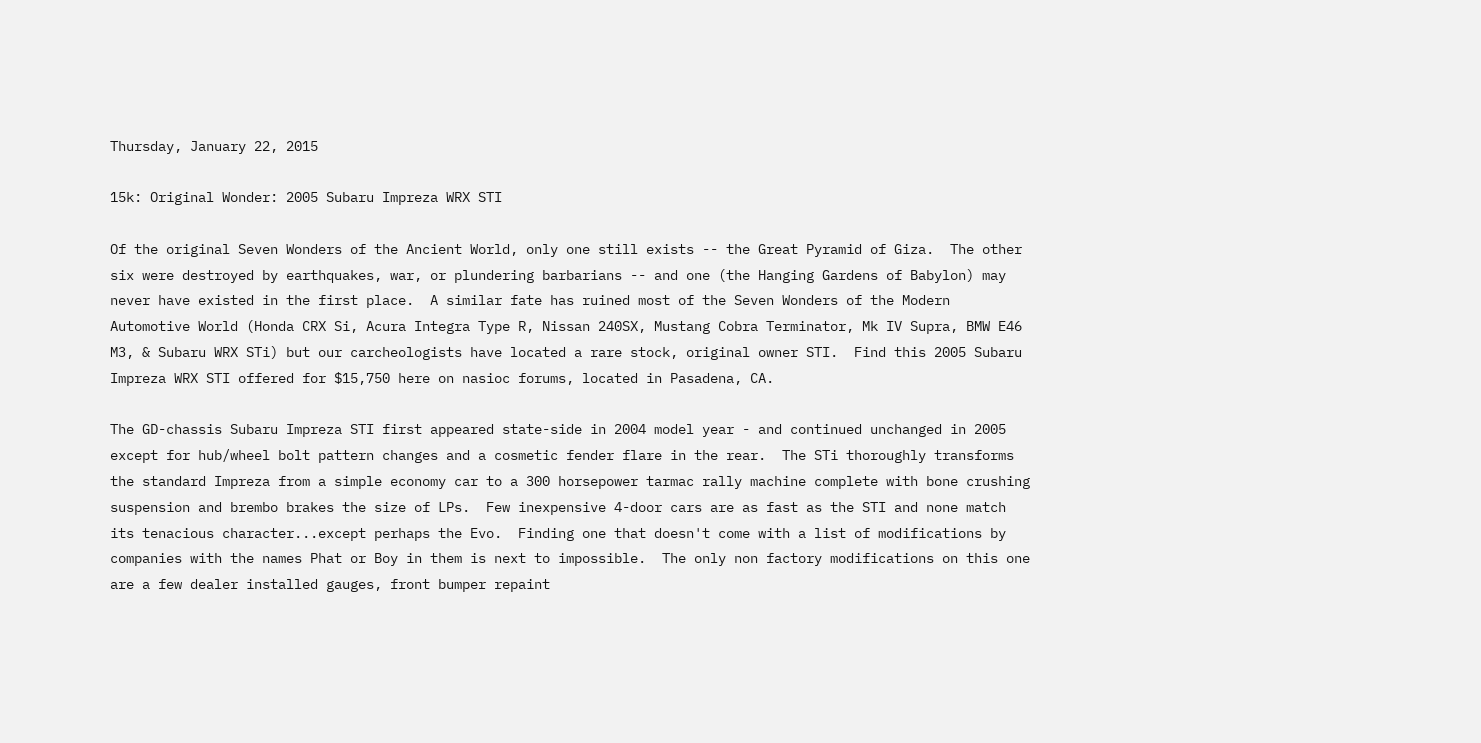Thursday, January 22, 2015

15k: Original Wonder: 2005 Subaru Impreza WRX STI

Of the original Seven Wonders of the Ancient World, only one still exists -- the Great Pyramid of Giza.  The other six were destroyed by earthquakes, war, or plundering barbarians -- and one (the Hanging Gardens of Babylon) may never have existed in the first place.  A similar fate has ruined most of the Seven Wonders of the Modern Automotive World (Honda CRX Si, Acura Integra Type R, Nissan 240SX, Mustang Cobra Terminator, Mk IV Supra, BMW E46 M3, & Subaru WRX STi) but our carcheologists have located a rare stock, original owner STI.  Find this 2005 Subaru Impreza WRX STI offered for $15,750 here on nasioc forums, located in Pasadena, CA.

The GD-chassis Subaru Impreza STI first appeared state-side in 2004 model year - and continued unchanged in 2005 except for hub/wheel bolt pattern changes and a cosmetic fender flare in the rear.  The STi thoroughly transforms the standard Impreza from a simple economy car to a 300 horsepower tarmac rally machine complete with bone crushing suspension and brembo brakes the size of LPs.  Few inexpensive 4-door cars are as fast as the STI and none match its tenacious character...except perhaps the Evo.  Finding one that doesn't come with a list of modifications by companies with the names Phat or Boy in them is next to impossible.  The only non factory modifications on this one are a few dealer installed gauges, front bumper repaint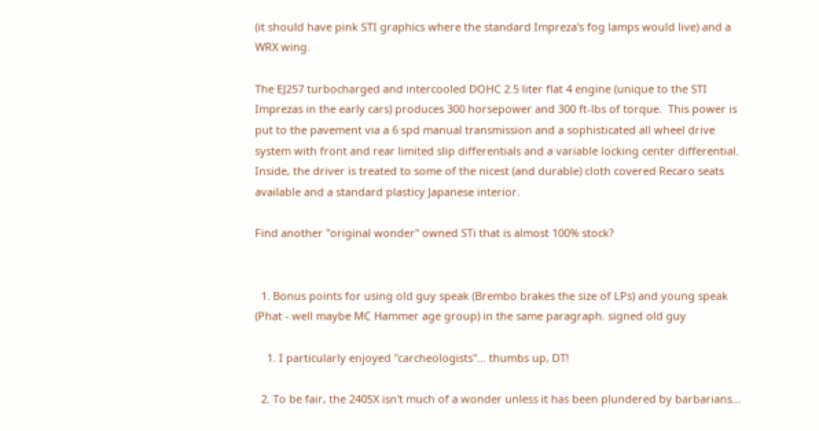(it should have pink STI graphics where the standard Impreza's fog lamps would live) and a WRX wing.

The EJ257 turbocharged and intercooled DOHC 2.5 liter flat 4 engine (unique to the STI Imprezas in the early cars) produces 300 horsepower and 300 ft-lbs of torque.  This power is put to the pavement via a 6 spd manual transmission and a sophisticated all wheel drive system with front and rear limited slip differentials and a variable locking center differential.  Inside, the driver is treated to some of the nicest (and durable) cloth covered Recaro seats available and a standard plasticy Japanese interior.

Find another "original wonder" owned STi that is almost 100% stock?


  1. Bonus points for using old guy speak (Brembo brakes the size of LPs) and young speak (Phat - well maybe MC Hammer age group) in the same paragraph. signed old guy

    1. I particularly enjoyed "carcheologists"... thumbs up, DT!

  2. To be fair, the 240SX isn't much of a wonder unless it has been plundered by barbarians...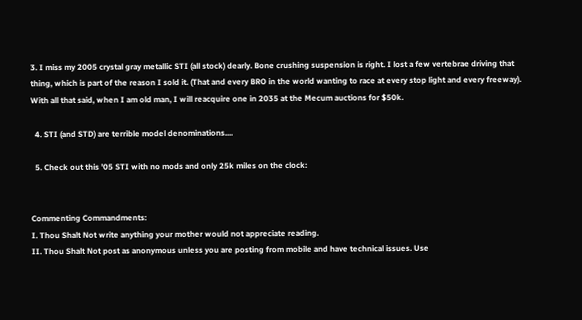3. I miss my 2005 crystal gray metallic STI (all stock) dearly. Bone crushing suspension is right. I lost a few vertebrae driving that thing, which is part of the reason I sold it. (That and every BRO in the world wanting to race at every stop light and every freeway). With all that said, when I am old man, I will reacquire one in 2035 at the Mecum auctions for $50k.

  4. STI (and STD) are terrible model denominations....

  5. Check out this '05 STI with no mods and only 25k miles on the clock:


Commenting Commandments:
I. Thou Shalt Not write anything your mother would not appreciate reading.
II. Thou Shalt Not post as anonymous unless you are posting from mobile and have technical issues. Use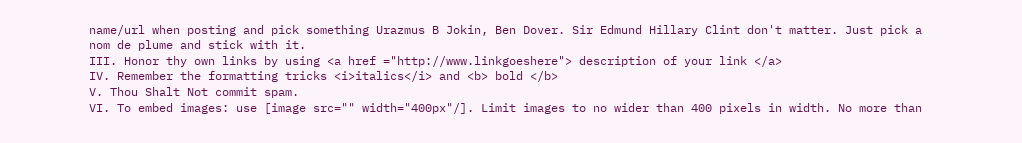name/url when posting and pick something Urazmus B Jokin, Ben Dover. Sir Edmund Hillary Clint don't matter. Just pick a nom de plume and stick with it.
III. Honor thy own links by using <a href ="http://www.linkgoeshere"> description of your link </a>
IV. Remember the formatting tricks <i>italics</i> and <b> bold </b>
V. Thou Shalt Not commit spam.
VI. To embed images: use [image src="" width="400px"/]. Limit images to no wider than 400 pixels in width. No more than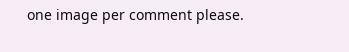one image per comment please.